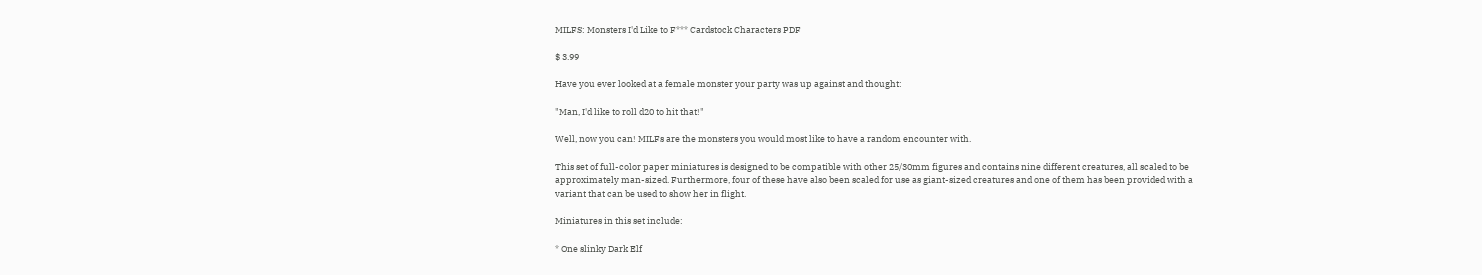MILFS: Monsters I'd Like to F*** Cardstock Characters PDF

$ 3.99

Have you ever looked at a female monster your party was up against and thought:

"Man, I'd like to roll d20 to hit that!"

Well, now you can! MILFs are the monsters you would most like to have a random encounter with.

This set of full-color paper miniatures is designed to be compatible with other 25/30mm figures and contains nine different creatures, all scaled to be approximately man-sized. Furthermore, four of these have also been scaled for use as giant-sized creatures and one of them has been provided with a variant that can be used to show her in flight.

Miniatures in this set include:

* One slinky Dark Elf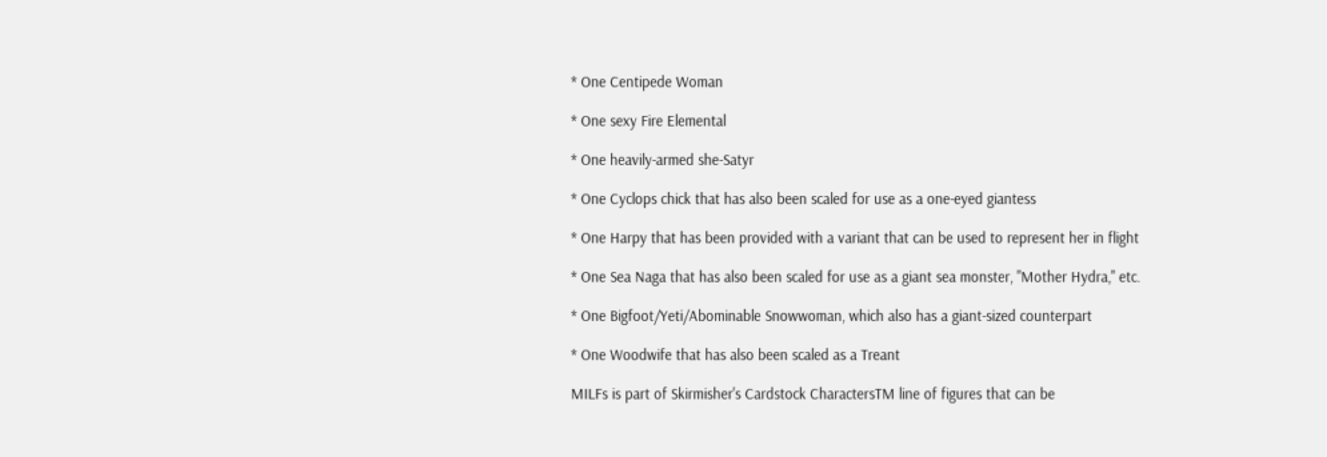* One Centipede Woman

* One sexy Fire Elemental

* One heavily-armed she-Satyr

* One Cyclops chick that has also been scaled for use as a one-eyed giantess

* One Harpy that has been provided with a variant that can be used to represent her in flight

* One Sea Naga that has also been scaled for use as a giant sea monster, "Mother Hydra," etc.

* One Bigfoot/Yeti/Abominable Snowwoman, which also has a giant-sized counterpart

* One Woodwife that has also been scaled as a Treant

MILFs is part of Skirmisher's Cardstock CharactersTM line of figures that can be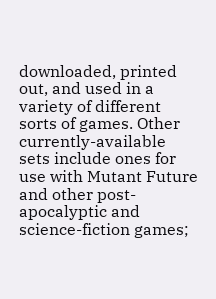downloaded, printed out, and used in a variety of different sorts of games. Other currently-available sets include ones for use with Mutant Future and other post-apocalyptic and science-fiction games;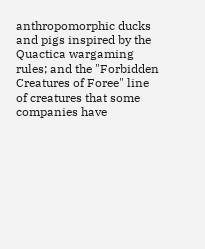anthropomorphic ducks and pigs inspired by the Quactica wargaming rules; and the "Forbidden Creatures of Foree" line of creatures that some companies have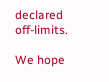declared off-limits.

We hope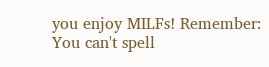you enjoy MILFs! Remember: You can't spell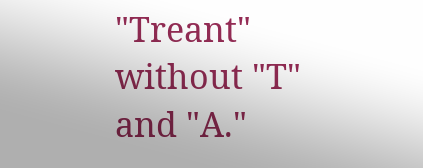"Treant" without "T" and "A."